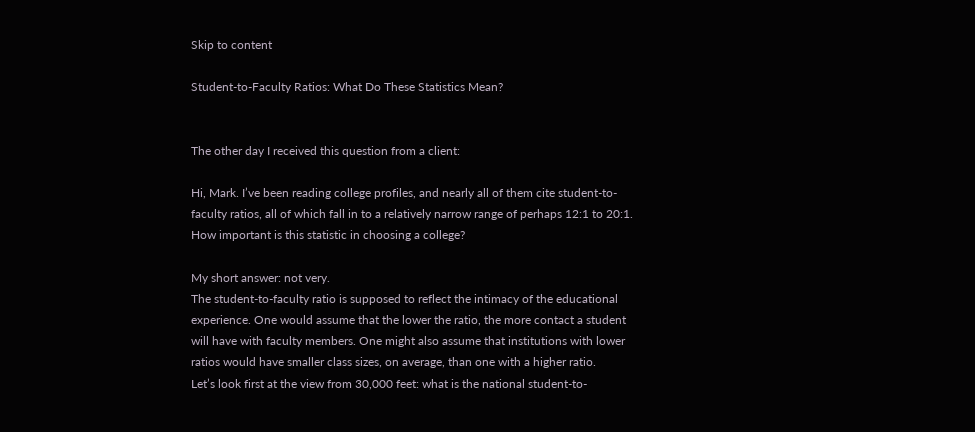Skip to content

Student-to-Faculty Ratios: What Do These Statistics Mean?


The other day I received this question from a client:

Hi, Mark. I’ve been reading college profiles, and nearly all of them cite student-to-faculty ratios, all of which fall in to a relatively narrow range of perhaps 12:1 to 20:1. How important is this statistic in choosing a college?

My short answer: not very.
The student-to-faculty ratio is supposed to reflect the intimacy of the educational experience. One would assume that the lower the ratio, the more contact a student will have with faculty members. One might also assume that institutions with lower ratios would have smaller class sizes, on average, than one with a higher ratio.
Let’s look first at the view from 30,000 feet: what is the national student-to-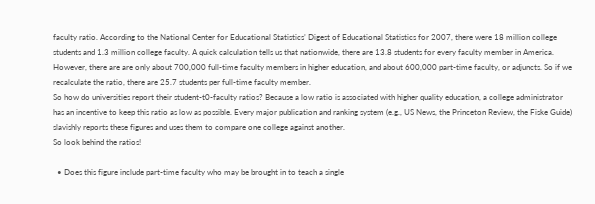faculty ratio. According to the National Center for Educational Statistics’ Digest of Educational Statistics for 2007, there were 18 million college students and 1.3 million college faculty. A quick calculation tells us that nationwide, there are 13.8 students for every faculty member in America.
However, there are are only about 700,000 full-time faculty members in higher education, and about 600,000 part-time faculty, or adjuncts. So if we recalculate the ratio, there are 25.7 students per full-time faculty member.
So how do universities report their student-t0-faculty ratios? Because a low ratio is associated with higher quality education, a college administrator has an incentive to keep this ratio as low as possible. Every major publication and ranking system (e.g., US News, the Princeton Review, the Fiske Guide) slavishly reports these figures and uses them to compare one college against another.
So look behind the ratios!

  • Does this figure include part-time faculty who may be brought in to teach a single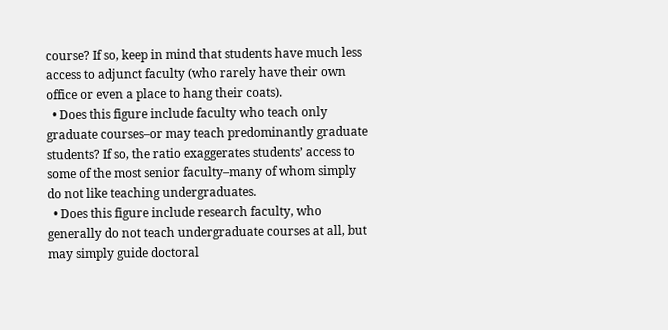course? If so, keep in mind that students have much less access to adjunct faculty (who rarely have their own office or even a place to hang their coats).
  • Does this figure include faculty who teach only graduate courses–or may teach predominantly graduate students? If so, the ratio exaggerates students’ access to some of the most senior faculty–many of whom simply do not like teaching undergraduates.
  • Does this figure include research faculty, who generally do not teach undergraduate courses at all, but may simply guide doctoral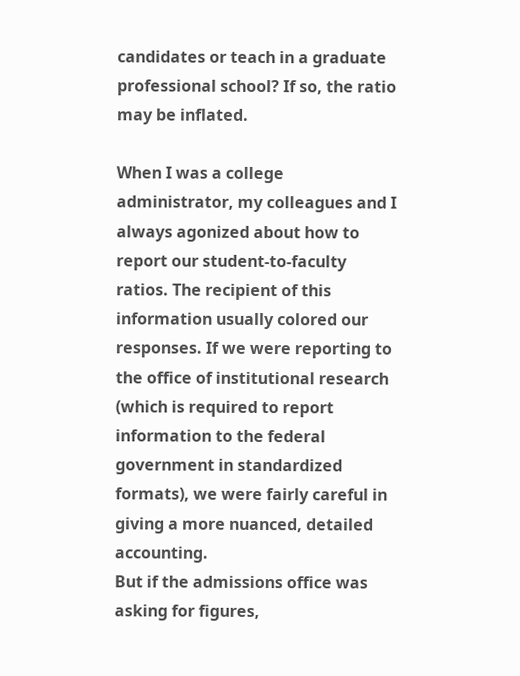candidates or teach in a graduate professional school? If so, the ratio may be inflated.

When I was a college administrator, my colleagues and I always agonized about how to report our student-to-faculty ratios. The recipient of this information usually colored our responses. If we were reporting to the office of institutional research (which is required to report information to the federal government in standardized formats), we were fairly careful in giving a more nuanced, detailed accounting.
But if the admissions office was asking for figures,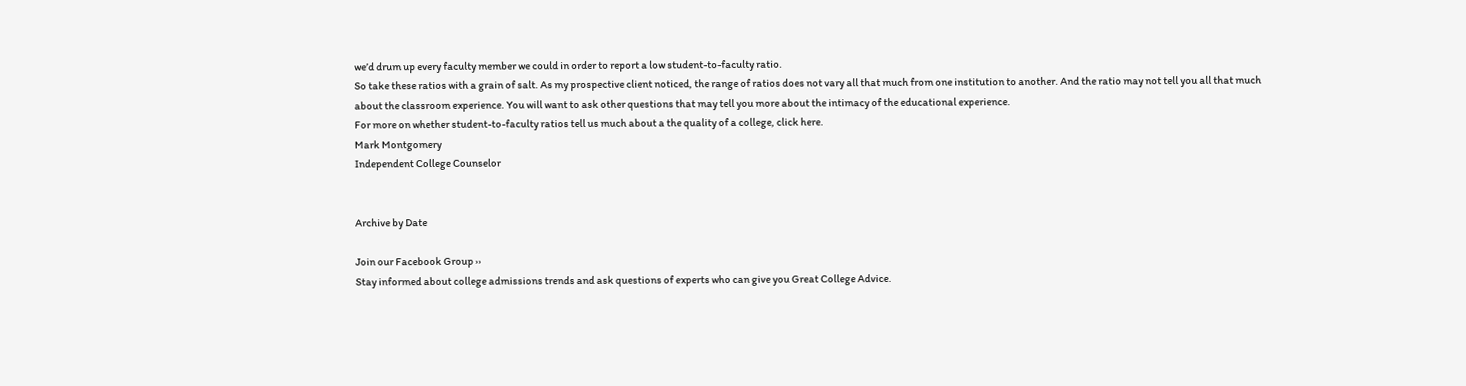we’d drum up every faculty member we could in order to report a low student-to-faculty ratio.
So take these ratios with a grain of salt. As my prospective client noticed, the range of ratios does not vary all that much from one institution to another. And the ratio may not tell you all that much about the classroom experience. You will want to ask other questions that may tell you more about the intimacy of the educational experience.
For more on whether student-to-faculty ratios tell us much about a the quality of a college, click here.
Mark Montgomery
Independent College Counselor


Archive by Date

Join our Facebook Group ››
Stay informed about college admissions trends and ask questions of experts who can give you Great College Advice.